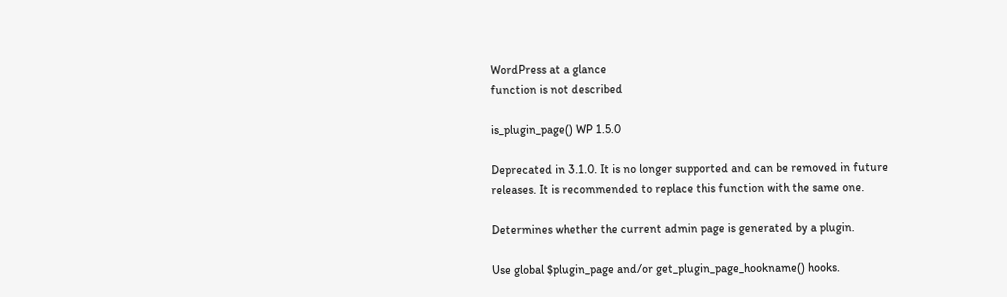WordPress at a glance
function is not described

is_plugin_page() WP 1.5.0

Deprecated in 3.1.0. It is no longer supported and can be removed in future releases. It is recommended to replace this function with the same one.

Determines whether the current admin page is generated by a plugin.

Use global $plugin_page and/or get_plugin_page_hookname() hooks.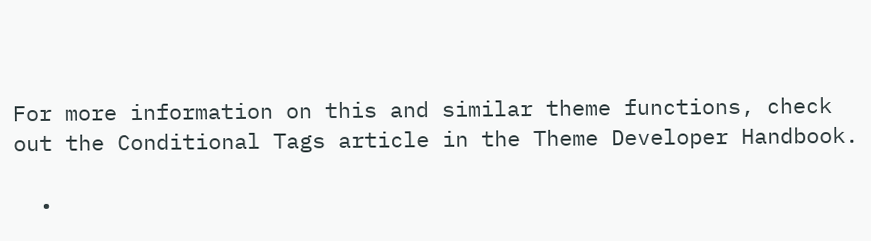For more information on this and similar theme functions, check out the Conditional Tags article in the Theme Developer Handbook.

  •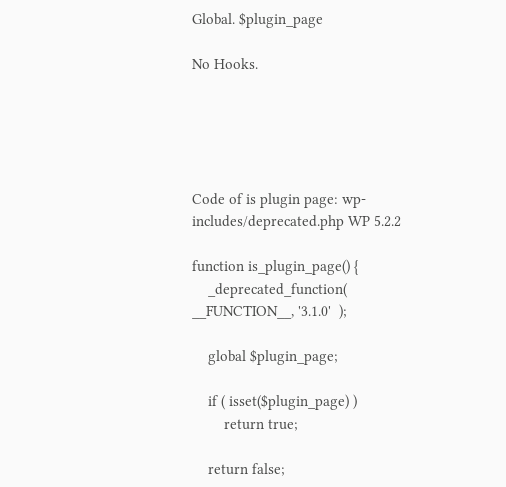Global. $plugin_page

No Hooks.





Code of is plugin page: wp-includes/deprecated.php WP 5.2.2

function is_plugin_page() {
    _deprecated_function( __FUNCTION__, '3.1.0'  );

    global $plugin_page;

    if ( isset($plugin_page) )
        return true;

    return false;